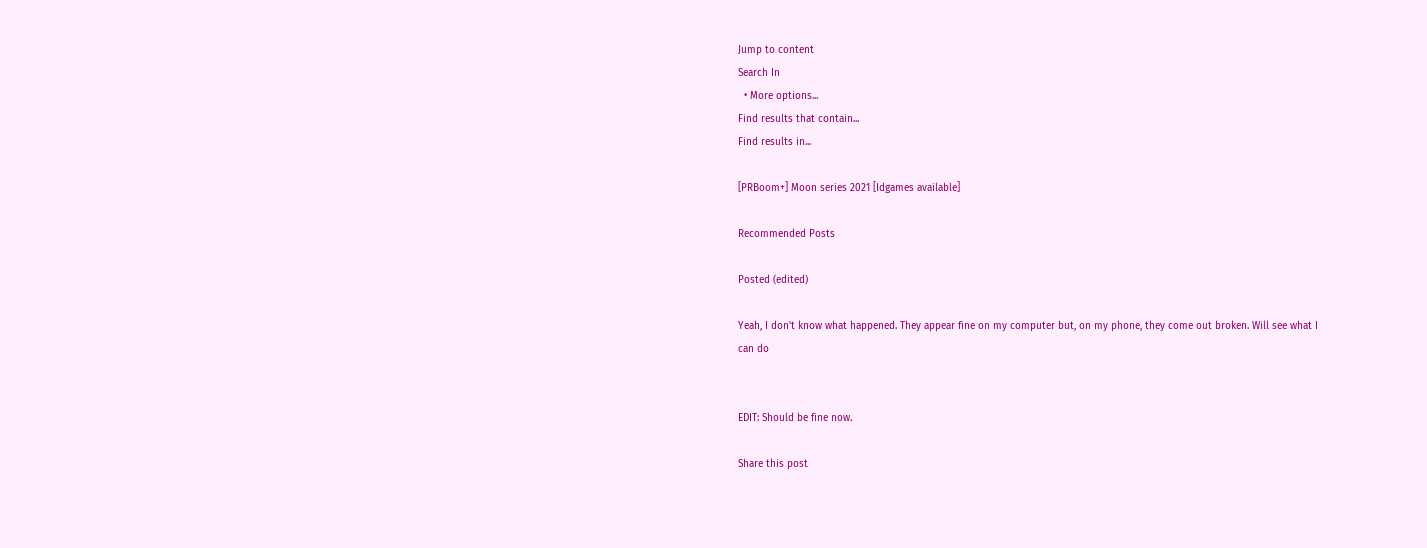Jump to content
Search In
  • More options...
Find results that contain...
Find results in...

[PRBoom+] Moon series 2021 [Idgames available]

Recommended Posts

Posted (edited)

Yeah, I don't know what happened. They appear fine on my computer but, on my phone, they come out broken. Will see what I can do


EDIT: Should be fine now.

Share this post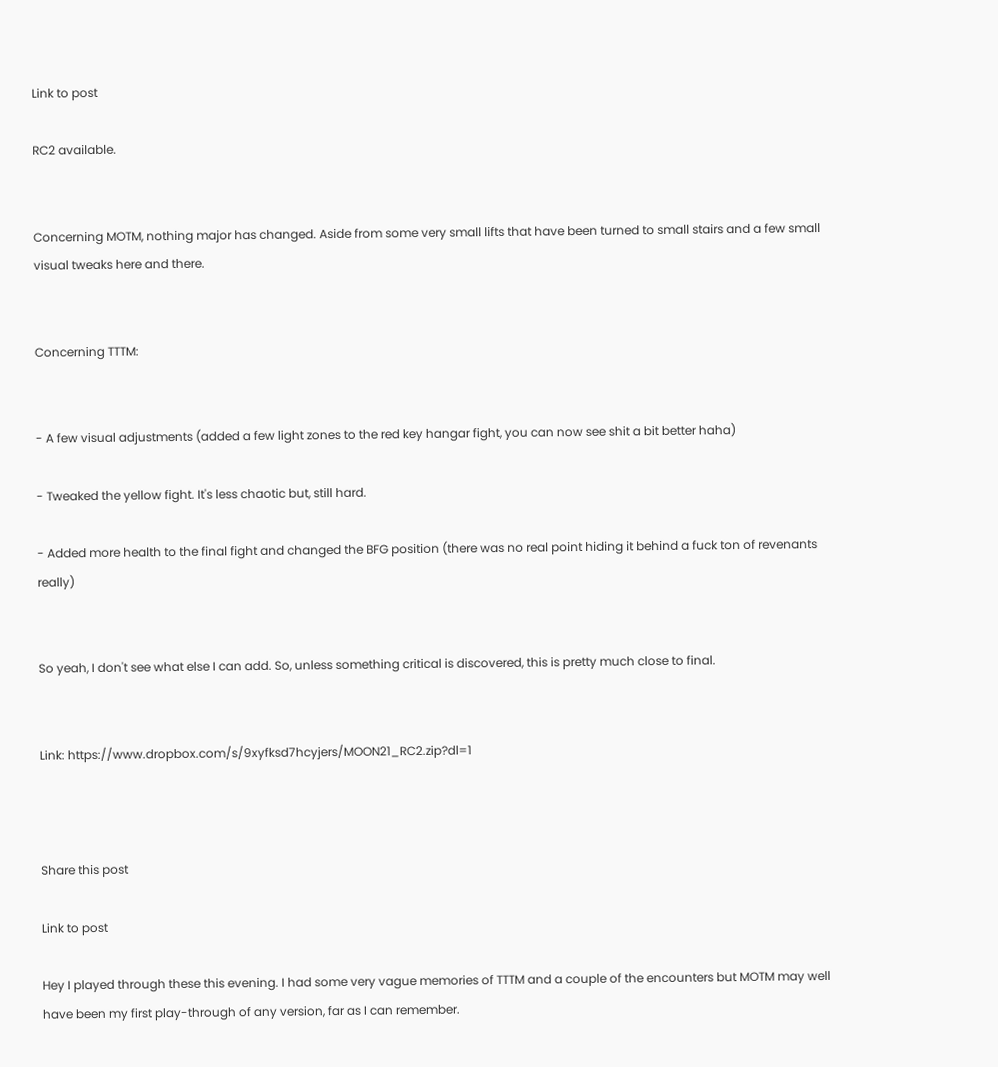Link to post

RC2 available.


Concerning MOTM, nothing major has changed. Aside from some very small lifts that have been turned to small stairs and a few small visual tweaks here and there.


Concerning TTTM:


- A few visual adjustments (added a few light zones to the red key hangar fight, you can now see shit a bit better haha)

- Tweaked the yellow fight. It's less chaotic but, still hard.

- Added more health to the final fight and changed the BFG position (there was no real point hiding it behind a fuck ton of revenants really)


So yeah, I don't see what else I can add. So, unless something critical is discovered, this is pretty much close to final.


Link: https://www.dropbox.com/s/9xyfksd7hcyjers/MOON21_RC2.zip?dl=1



Share this post

Link to post

Hey I played through these this evening. I had some very vague memories of TTTM and a couple of the encounters but MOTM may well have been my first play-through of any version, far as I can remember.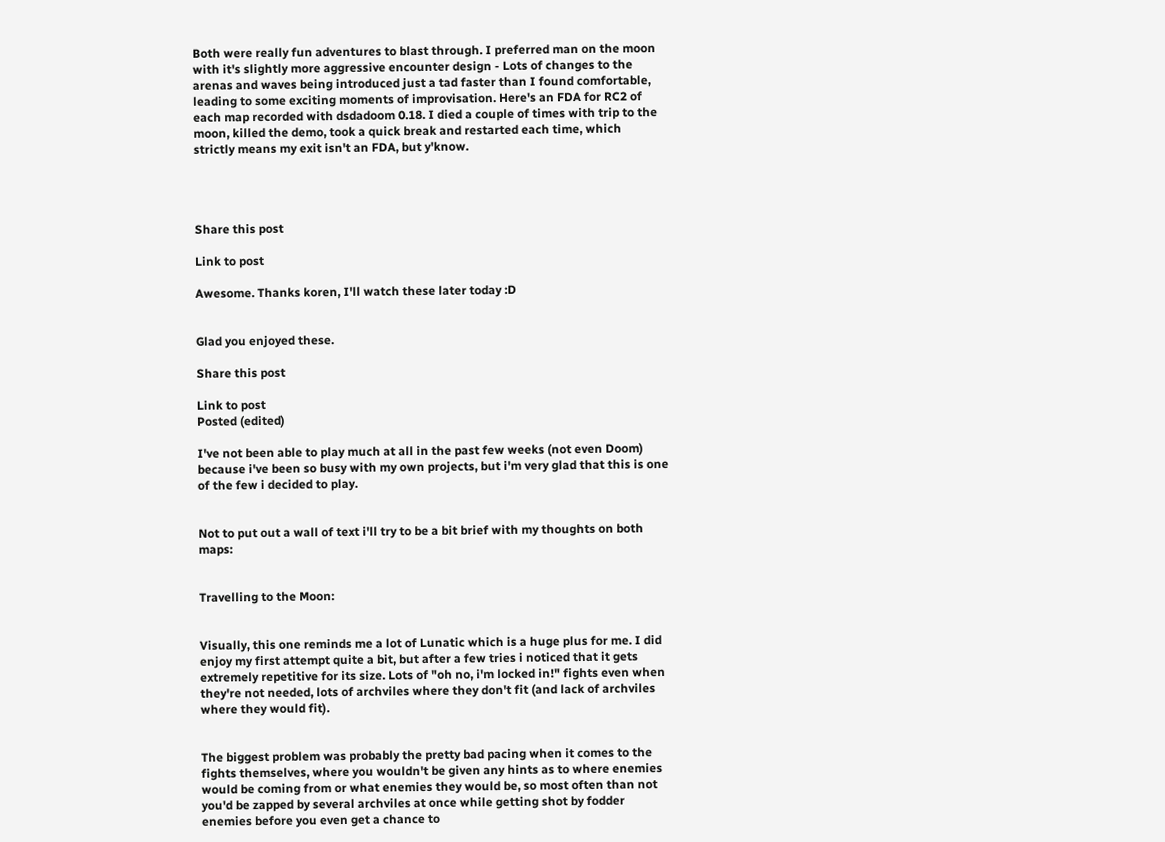Both were really fun adventures to blast through. I preferred man on the moon with it's slightly more aggressive encounter design - Lots of changes to the arenas and waves being introduced just a tad faster than I found comfortable, leading to some exciting moments of improvisation. Here's an FDA for RC2 of each map recorded with dsdadoom 0.18. I died a couple of times with trip to the moon, killed the demo, took a quick break and restarted each time, which strictly means my exit isn't an FDA, but y'know.




Share this post

Link to post

Awesome. Thanks koren, I'll watch these later today :D


Glad you enjoyed these.

Share this post

Link to post
Posted (edited)

I've not been able to play much at all in the past few weeks (not even Doom) because i've been so busy with my own projects, but i'm very glad that this is one of the few i decided to play.


Not to put out a wall of text i'll try to be a bit brief with my thoughts on both maps:


Travelling to the Moon:


Visually, this one reminds me a lot of Lunatic which is a huge plus for me. I did enjoy my first attempt quite a bit, but after a few tries i noticed that it gets extremely repetitive for its size. Lots of "oh no, i'm locked in!" fights even when they're not needed, lots of archviles where they don't fit (and lack of archviles where they would fit).


The biggest problem was probably the pretty bad pacing when it comes to the fights themselves, where you wouldn't be given any hints as to where enemies would be coming from or what enemies they would be, so most often than not you'd be zapped by several archviles at once while getting shot by fodder enemies before you even get a chance to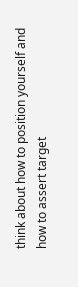think about how to position yourself and how to assert target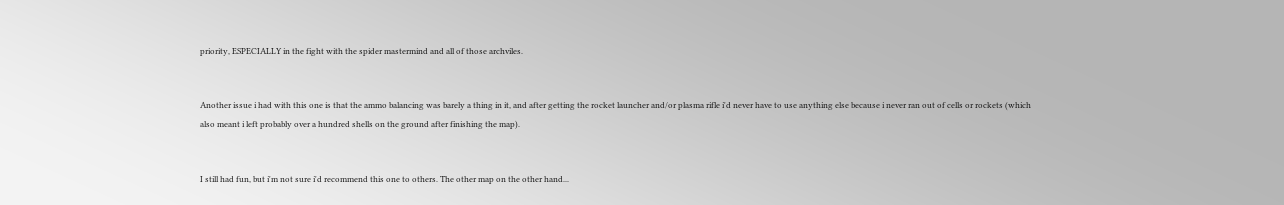priority, ESPECIALLY in the fight with the spider mastermind and all of those archviles.


Another issue i had with this one is that the ammo balancing was barely a thing in it, and after getting the rocket launcher and/or plasma rifle i'd never have to use anything else because i never ran out of cells or rockets (which also meant i left probably over a hundred shells on the ground after finishing the map).


I still had fun, but i'm not sure i'd recommend this one to others. The other map on the other hand...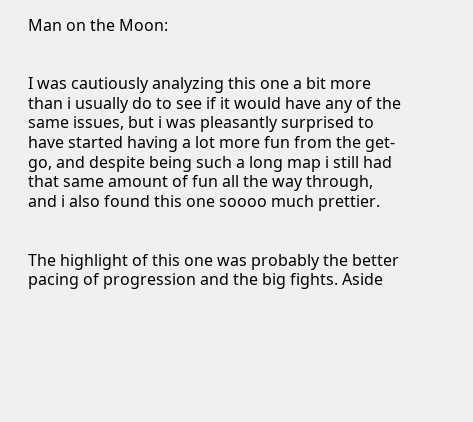Man on the Moon:


I was cautiously analyzing this one a bit more than i usually do to see if it would have any of the same issues, but i was pleasantly surprised to have started having a lot more fun from the get-go, and despite being such a long map i still had that same amount of fun all the way through, and i also found this one soooo much prettier.


The highlight of this one was probably the better pacing of progression and the big fights. Aside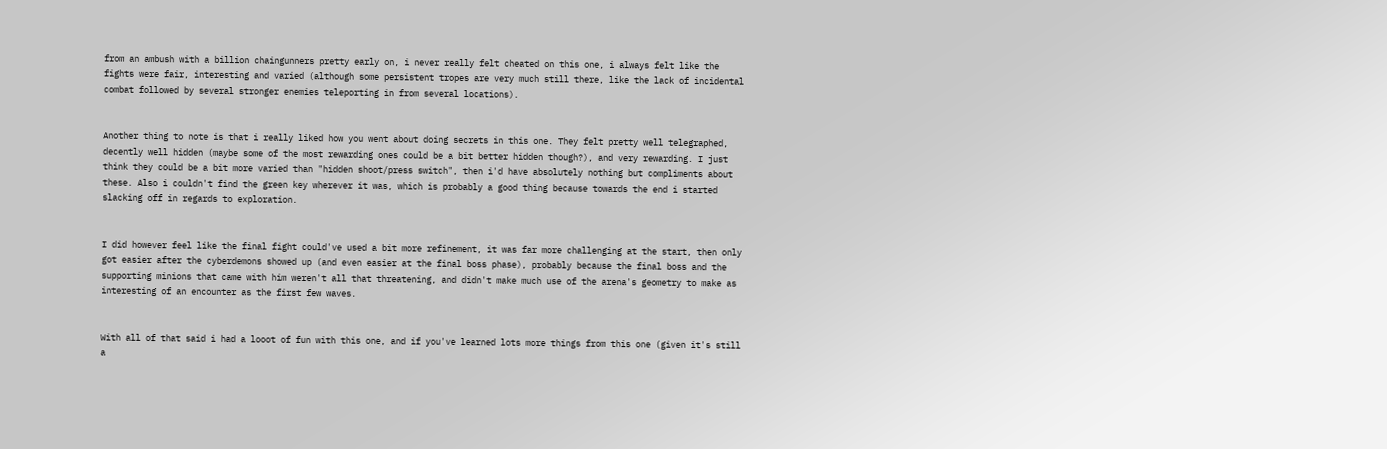from an ambush with a billion chaingunners pretty early on, i never really felt cheated on this one, i always felt like the fights were fair, interesting and varied (although some persistent tropes are very much still there, like the lack of incidental combat followed by several stronger enemies teleporting in from several locations).


Another thing to note is that i really liked how you went about doing secrets in this one. They felt pretty well telegraphed, decently well hidden (maybe some of the most rewarding ones could be a bit better hidden though?), and very rewarding. I just think they could be a bit more varied than "hidden shoot/press switch", then i'd have absolutely nothing but compliments about these. Also i couldn't find the green key wherever it was, which is probably a good thing because towards the end i started slacking off in regards to exploration.


I did however feel like the final fight could've used a bit more refinement, it was far more challenging at the start, then only got easier after the cyberdemons showed up (and even easier at the final boss phase), probably because the final boss and the supporting minions that came with him weren't all that threatening, and didn't make much use of the arena's geometry to make as interesting of an encounter as the first few waves.


With all of that said i had a looot of fun with this one, and if you've learned lots more things from this one (given it's still a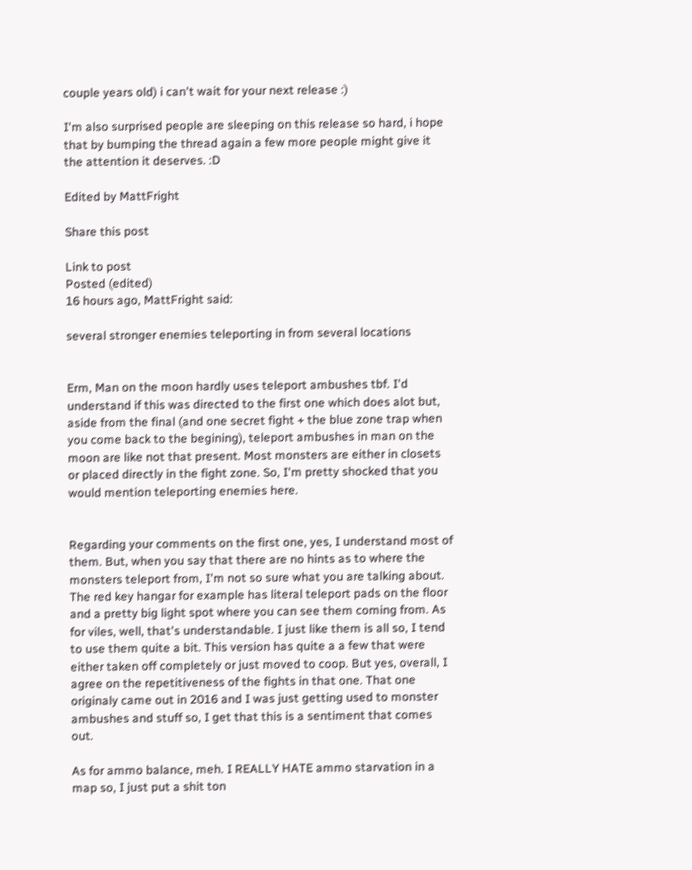couple years old) i can't wait for your next release :)

I'm also surprised people are sleeping on this release so hard, i hope that by bumping the thread again a few more people might give it the attention it deserves. :D

Edited by MattFright

Share this post

Link to post
Posted (edited)
16 hours ago, MattFright said:

several stronger enemies teleporting in from several locations


Erm, Man on the moon hardly uses teleport ambushes tbf. I'd understand if this was directed to the first one which does alot but, aside from the final (and one secret fight + the blue zone trap when you come back to the begining), teleport ambushes in man on the moon are like not that present. Most monsters are either in closets or placed directly in the fight zone. So, I'm pretty shocked that you would mention teleporting enemies here.


Regarding your comments on the first one, yes, I understand most of them. But, when you say that there are no hints as to where the monsters teleport from, I'm not so sure what you are talking about. The red key hangar for example has literal teleport pads on the floor and a pretty big light spot where you can see them coming from. As for viles, well, that's understandable. I just like them is all so, I tend to use them quite a bit. This version has quite a a few that were either taken off completely or just moved to coop. But yes, overall, I agree on the repetitiveness of the fights in that one. That one originaly came out in 2016 and I was just getting used to monster ambushes and stuff so, I get that this is a sentiment that comes out.

As for ammo balance, meh. I REALLY HATE ammo starvation in a map so, I just put a shit ton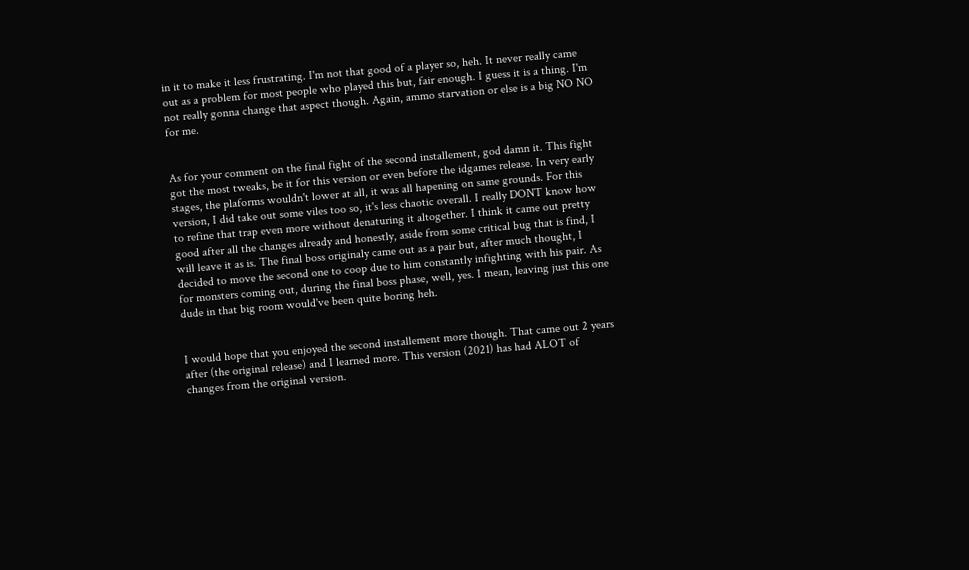in it to make it less frustrating. I'm not that good of a player so, heh. It never really came out as a problem for most people who played this but, fair enough. I guess it is a thing. I'm not really gonna change that aspect though. Again, ammo starvation or else is a big NO NO for me.


As for your comment on the final fight of the second installement, god damn it. This fight got the most tweaks, be it for this version or even before the idgames release. In very early stages, the plaforms wouldn't lower at all, it was all hapening on same grounds. For this version, I did take out some viles too so, it's less chaotic overall. I really DONT know how to refine that trap even more without denaturing it altogether. I think it came out pretty good after all the changes already and honestly, aside from some critical bug that is find, I will leave it as is. The final boss originaly came out as a pair but, after much thought, I decided to move the second one to coop due to him constantly infighting with his pair. As for monsters coming out, during the final boss phase, well, yes. I mean, leaving just this one dude in that big room would've been quite boring heh.


I would hope that you enjoyed the second installement more though. That came out 2 years after (the original release) and I learned more. This version (2021) has had ALOT of changes from the original version.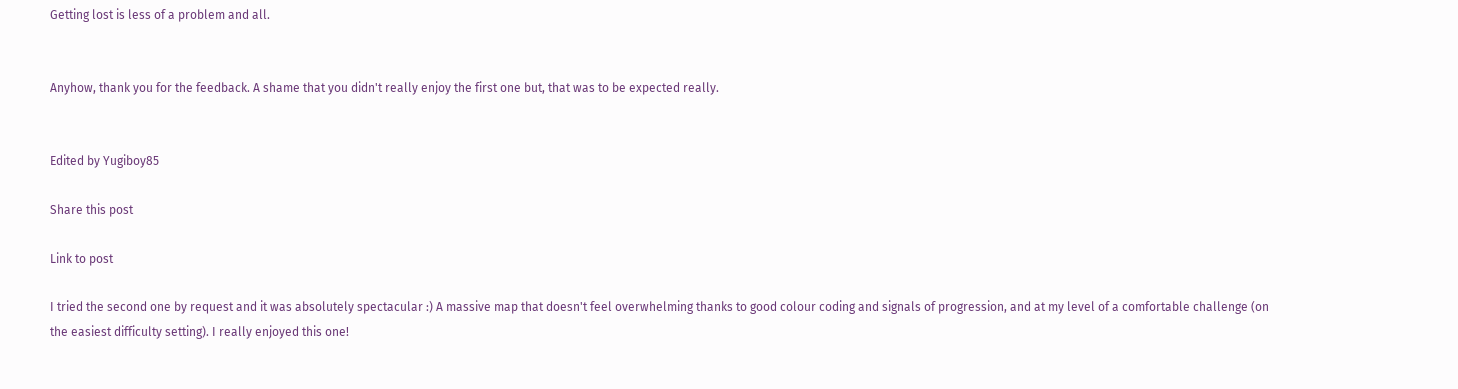Getting lost is less of a problem and all.


Anyhow, thank you for the feedback. A shame that you didn't really enjoy the first one but, that was to be expected really.


Edited by Yugiboy85

Share this post

Link to post

I tried the second one by request and it was absolutely spectacular :) A massive map that doesn't feel overwhelming thanks to good colour coding and signals of progression, and at my level of a comfortable challenge (on the easiest difficulty setting). I really enjoyed this one!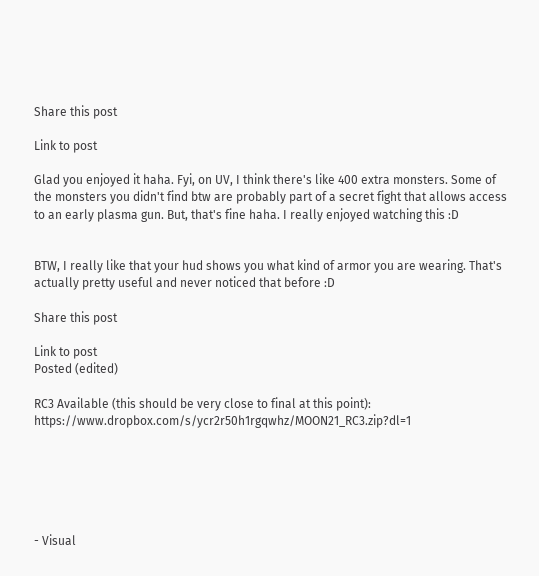Share this post

Link to post

Glad you enjoyed it haha. Fyi, on UV, I think there's like 400 extra monsters. Some of the monsters you didn't find btw are probably part of a secret fight that allows access to an early plasma gun. But, that's fine haha. I really enjoyed watching this :D


BTW, I really like that your hud shows you what kind of armor you are wearing. That's actually pretty useful and never noticed that before :D

Share this post

Link to post
Posted (edited)

RC3 Available (this should be very close to final at this point): https://www.dropbox.com/s/ycr2r50h1rgqwhz/MOON21_RC3.zip?dl=1






- Visual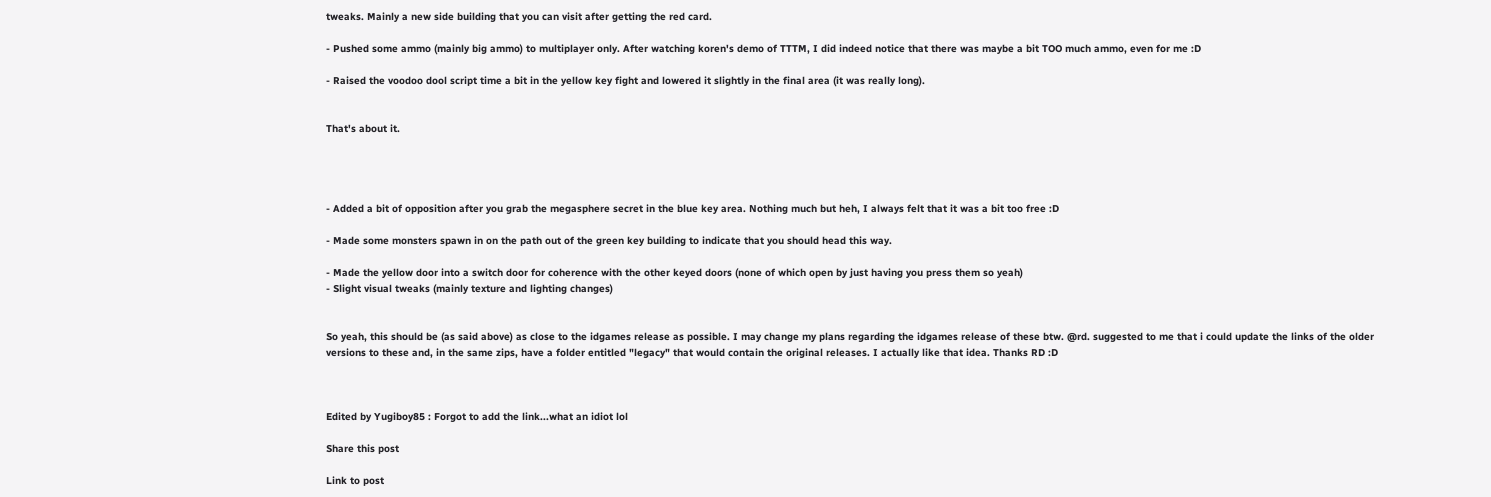tweaks. Mainly a new side building that you can visit after getting the red card.

- Pushed some ammo (mainly big ammo) to multiplayer only. After watching koren's demo of TTTM, I did indeed notice that there was maybe a bit TOO much ammo, even for me :D

- Raised the voodoo dool script time a bit in the yellow key fight and lowered it slightly in the final area (it was really long).


That's about it.




- Added a bit of opposition after you grab the megasphere secret in the blue key area. Nothing much but heh, I always felt that it was a bit too free :D

- Made some monsters spawn in on the path out of the green key building to indicate that you should head this way.

- Made the yellow door into a switch door for coherence with the other keyed doors (none of which open by just having you press them so yeah)
- Slight visual tweaks (mainly texture and lighting changes)


So yeah, this should be (as said above) as close to the idgames release as possible. I may change my plans regarding the idgames release of these btw. @rd. suggested to me that i could update the links of the older versions to these and, in the same zips, have a folder entitled "legacy" that would contain the original releases. I actually like that idea. Thanks RD :D



Edited by Yugiboy85 : Forgot to add the link...what an idiot lol

Share this post

Link to post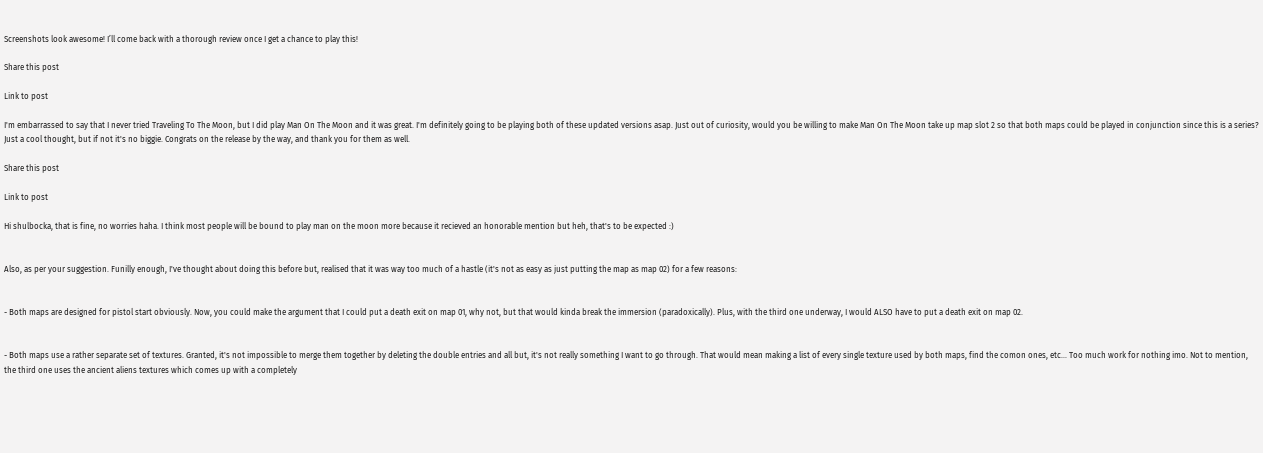Screenshots look awesome! I’ll come back with a thorough review once I get a chance to play this!

Share this post

Link to post

I'm embarrassed to say that I never tried Traveling To The Moon, but I did play Man On The Moon and it was great. I'm definitely going to be playing both of these updated versions asap. Just out of curiosity, would you be willing to make Man On The Moon take up map slot 2 so that both maps could be played in conjunction since this is a series? Just a cool thought, but if not it's no biggie. Congrats on the release by the way, and thank you for them as well.

Share this post

Link to post

Hi shulbocka, that is fine, no worries haha. I think most people will be bound to play man on the moon more because it recieved an honorable mention but heh, that's to be expected :)


Also, as per your suggestion. Funilly enough, I've thought about doing this before but, realised that it was way too much of a hastle (it's not as easy as just putting the map as map 02) for a few reasons:


- Both maps are designed for pistol start obviously. Now, you could make the argument that I could put a death exit on map 01, why not, but that would kinda break the immersion (paradoxically). Plus, with the third one underway, I would ALSO have to put a death exit on map 02.


- Both maps use a rather separate set of textures. Granted, it's not impossible to merge them together by deleting the double entries and all but, it's not really something I want to go through. That would mean making a list of every single texture used by both maps, find the comon ones, etc... Too much work for nothing imo. Not to mention, the third one uses the ancient aliens textures which comes up with a completely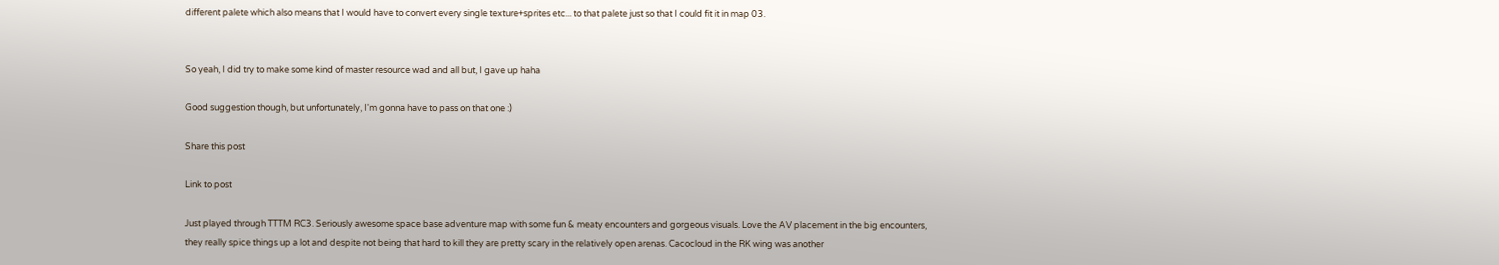different palete which also means that I would have to convert every single texture+sprites etc... to that palete just so that I could fit it in map 03.


So yeah, I did try to make some kind of master resource wad and all but, I gave up haha

Good suggestion though, but unfortunately, I'm gonna have to pass on that one :)

Share this post

Link to post

Just played through TTTM RC3. Seriously awesome space base adventure map with some fun & meaty encounters and gorgeous visuals. Love the AV placement in the big encounters, they really spice things up a lot and despite not being that hard to kill they are pretty scary in the relatively open arenas. Cacocloud in the RK wing was another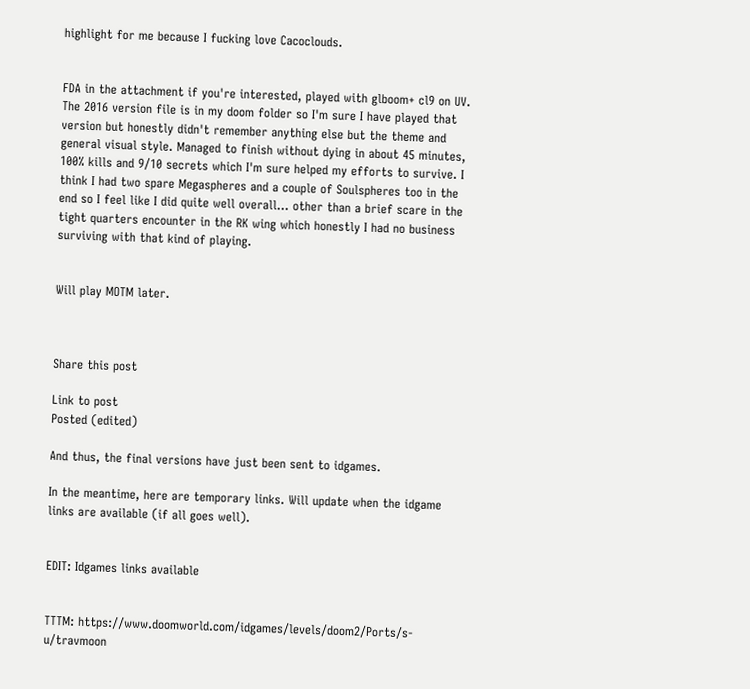highlight for me because I fucking love Cacoclouds.


FDA in the attachment if you're interested, played with glboom+ cl9 on UV. The 2016 version file is in my doom folder so I'm sure I have played that version but honestly didn't remember anything else but the theme and general visual style. Managed to finish without dying in about 45 minutes, 100% kills and 9/10 secrets which I'm sure helped my efforts to survive. I think I had two spare Megaspheres and a couple of Soulspheres too in the end so I feel like I did quite well overall... other than a brief scare in the tight quarters encounter in the RK wing which honestly I had no business surviving with that kind of playing.


Will play MOTM later.



Share this post

Link to post
Posted (edited)

And thus, the final versions have just been sent to idgames.

In the meantime, here are temporary links. Will update when the idgame links are available (if all goes well).


EDIT: Idgames links available


TTTM: https://www.doomworld.com/idgames/levels/doom2/Ports/s-u/travmoon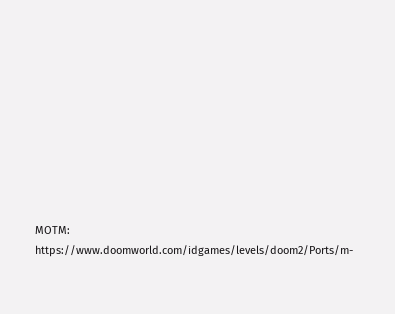MOTM: https://www.doomworld.com/idgames/levels/doom2/Ports/m-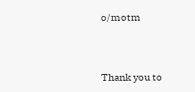o/motm



Thank you to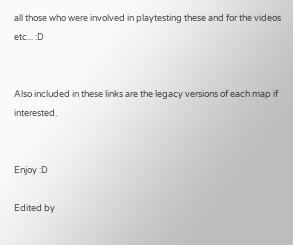all those who were involved in playtesting these and for the videos etc... :D


Also included in these links are the legacy versions of each map if interested.


Enjoy :D

Edited by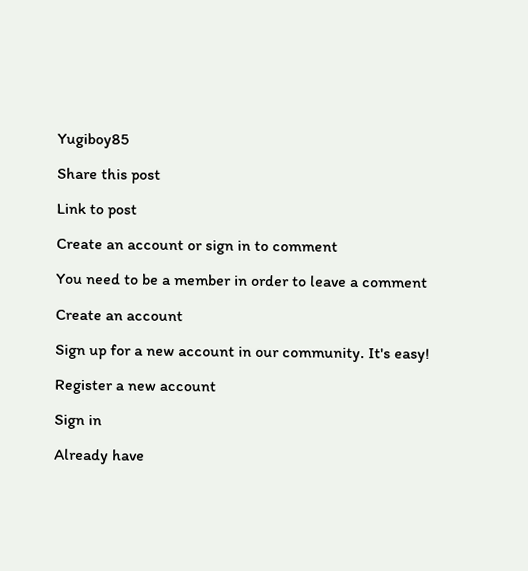Yugiboy85

Share this post

Link to post

Create an account or sign in to comment

You need to be a member in order to leave a comment

Create an account

Sign up for a new account in our community. It's easy!

Register a new account

Sign in

Already have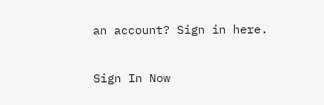an account? Sign in here.

Sign In Now